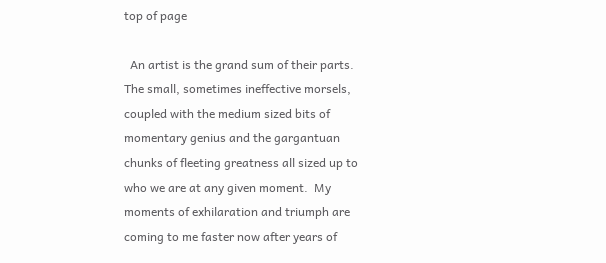top of page

  An artist is the grand sum of their parts.  The small, sometimes ineffective morsels, coupled with the medium sized bits of momentary genius and the gargantuan chunks of fleeting greatness all sized up to who we are at any given moment.  My moments of exhilaration and triumph are coming to me faster now after years of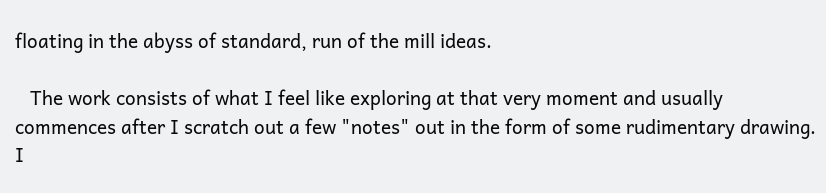floating in the abyss of standard, run of the mill ideas.

   The work consists of what I feel like exploring at that very moment and usually commences after I scratch out a few "notes" out in the form of some rudimentary drawing.  I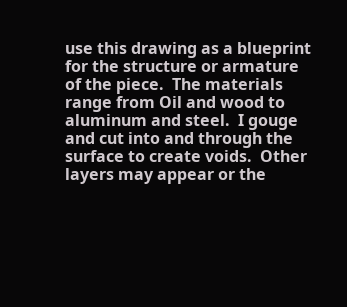use this drawing as a blueprint for the structure or armature of the piece.  The materials range from Oil and wood to aluminum and steel.  I gouge and cut into and through the surface to create voids.  Other layers may appear or the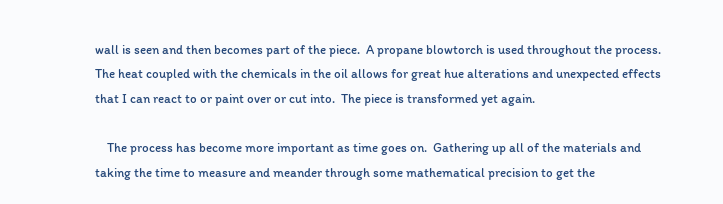wall is seen and then becomes part of the piece.  A propane blowtorch is used throughout the process.  The heat coupled with the chemicals in the oil allows for great hue alterations and unexpected effects that I can react to or paint over or cut into.  The piece is transformed yet again.

    The process has become more important as time goes on.  Gathering up all of the materials and taking the time to measure and meander through some mathematical precision to get the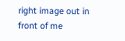right image out in front of me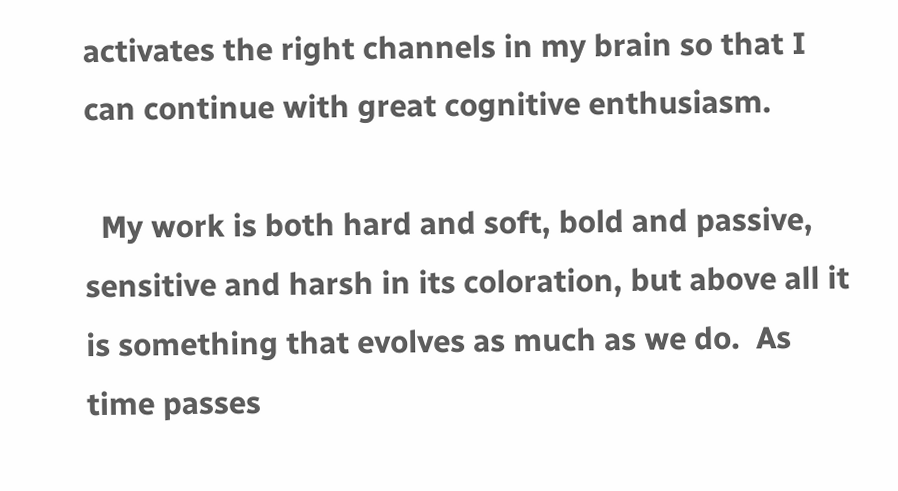activates the right channels in my brain so that I can continue with great cognitive enthusiasm.

  My work is both hard and soft, bold and passive, sensitive and harsh in its coloration, but above all it is something that evolves as much as we do.  As time passes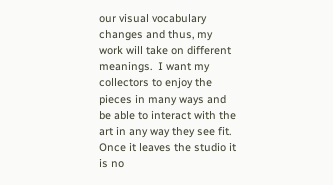our visual vocabulary changes and thus, my work will take on different meanings.  I want my collectors to enjoy the pieces in many ways and be able to interact with the art in any way they see fit.  Once it leaves the studio it is no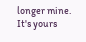longer mine.  It's yours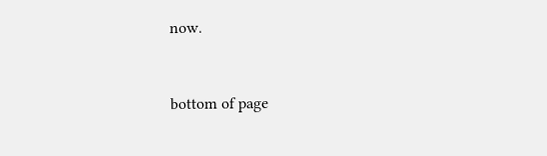now.


bottom of page